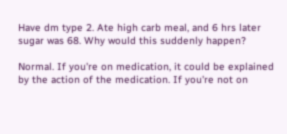Have dm type 2. Ate high carb meal, and 6 hrs later sugar was 68. Why would this suddenly happen?

Normal. If you're on medication, it could be explained by the action of the medication. If you're not on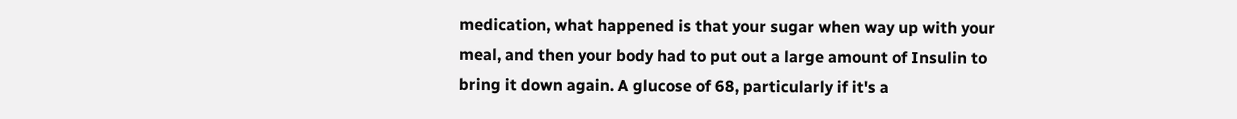medication, what happened is that your sugar when way up with your meal, and then your body had to put out a large amount of Insulin to bring it down again. A glucose of 68, particularly if it's a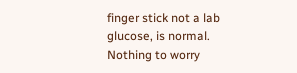finger stick not a lab glucose, is normal. Nothing to worry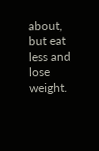about, but eat less and lose weight.